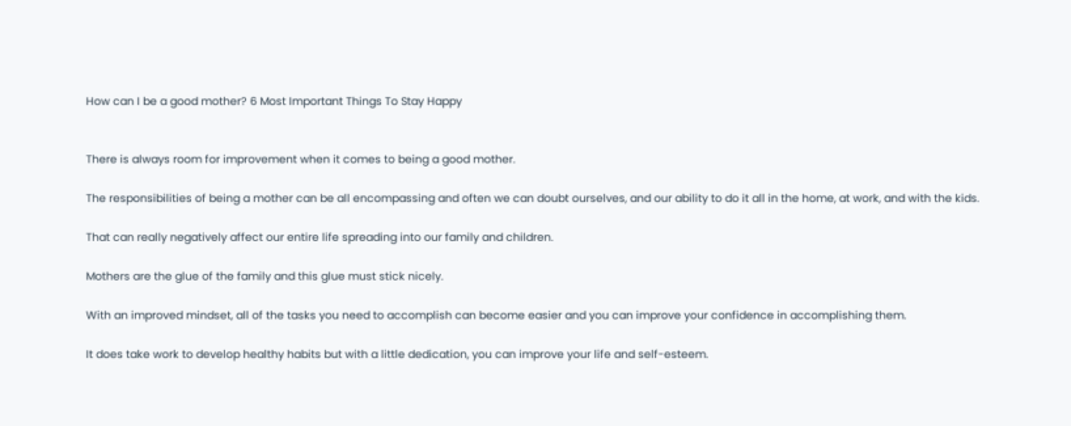How can I be a good mother? 6 Most Important Things To Stay Happy


There is always room for improvement when it comes to being a good mother.

The responsibilities of being a mother can be all encompassing and often we can doubt ourselves, and our ability to do it all in the home, at work, and with the kids.

That can really negatively affect our entire life spreading into our family and children.

Mothers are the glue of the family and this glue must stick nicely.

With an improved mindset, all of the tasks you need to accomplish can become easier and you can improve your confidence in accomplishing them.

It does take work to develop healthy habits but with a little dedication, you can improve your life and self-esteem.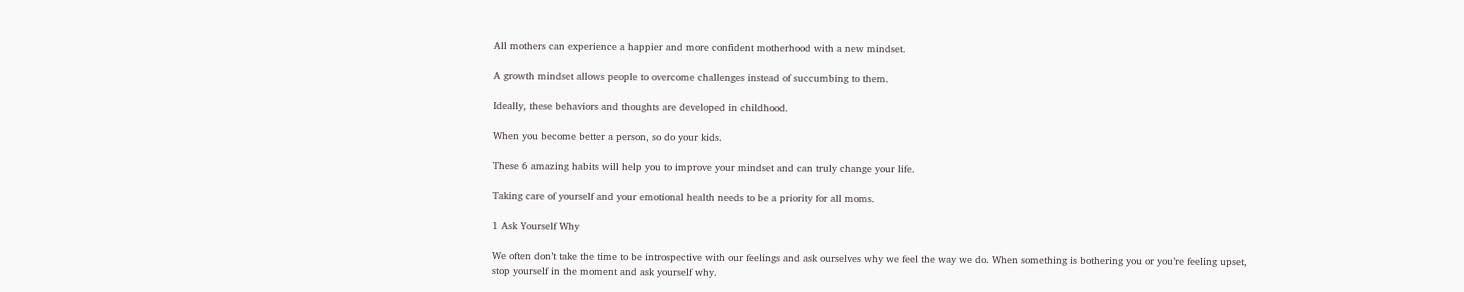All mothers can experience a happier and more confident motherhood with a new mindset.

A growth mindset allows people to overcome challenges instead of succumbing to them.

Ideally, these behaviors and thoughts are developed in childhood.

When you become better a person, so do your kids.

These 6 amazing habits will help you to improve your mindset and can truly change your life.

Taking care of yourself and your emotional health needs to be a priority for all moms.

1 Ask Yourself Why

We often don’t take the time to be introspective with our feelings and ask ourselves why we feel the way we do. When something is bothering you or you’re feeling upset, stop yourself in the moment and ask yourself why.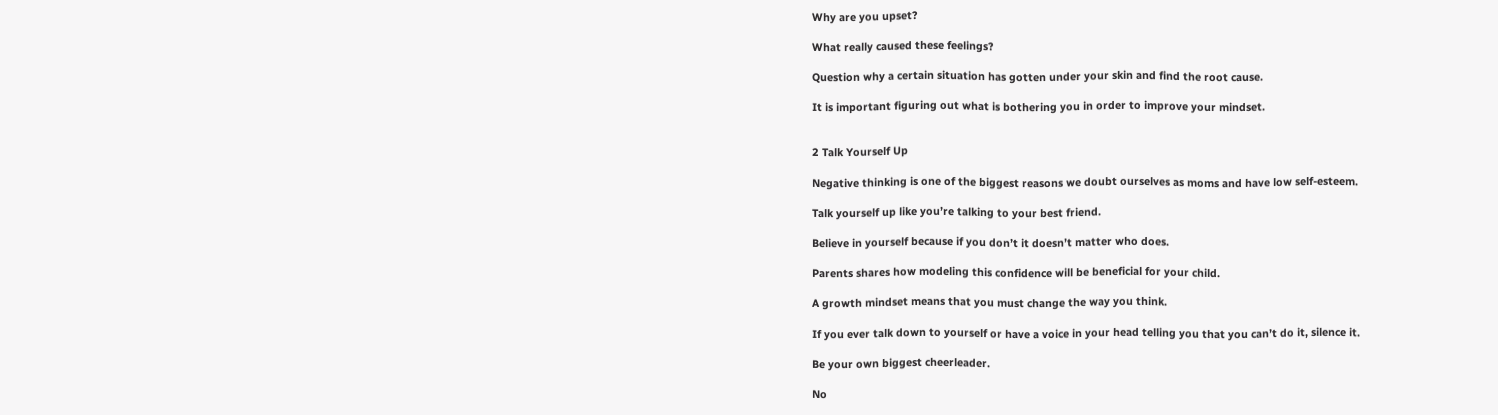Why are you upset?

What really caused these feelings?

Question why a certain situation has gotten under your skin and find the root cause.

It is important figuring out what is bothering you in order to improve your mindset.


2 Talk Yourself Up

Negative thinking is one of the biggest reasons we doubt ourselves as moms and have low self-esteem.

Talk yourself up like you’re talking to your best friend.

Believe in yourself because if you don’t it doesn’t matter who does.

Parents shares how modeling this confidence will be beneficial for your child.

A growth mindset means that you must change the way you think.

If you ever talk down to yourself or have a voice in your head telling you that you can’t do it, silence it.

Be your own biggest cheerleader.

No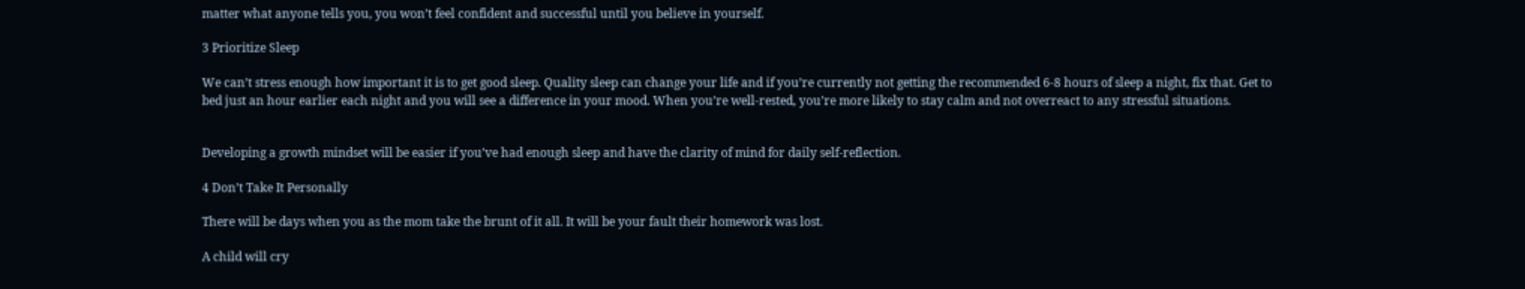matter what anyone tells you, you won’t feel confident and successful until you believe in yourself.

3 Prioritize Sleep

We can’t stress enough how important it is to get good sleep. Quality sleep can change your life and if you’re currently not getting the recommended 6-8 hours of sleep a night, fix that. Get to bed just an hour earlier each night and you will see a difference in your mood. When you’re well-rested, you’re more likely to stay calm and not overreact to any stressful situations.


Developing a growth mindset will be easier if you’ve had enough sleep and have the clarity of mind for daily self-reflection.

4 Don’t Take It Personally

There will be days when you as the mom take the brunt of it all. It will be your fault their homework was lost.

A child will cry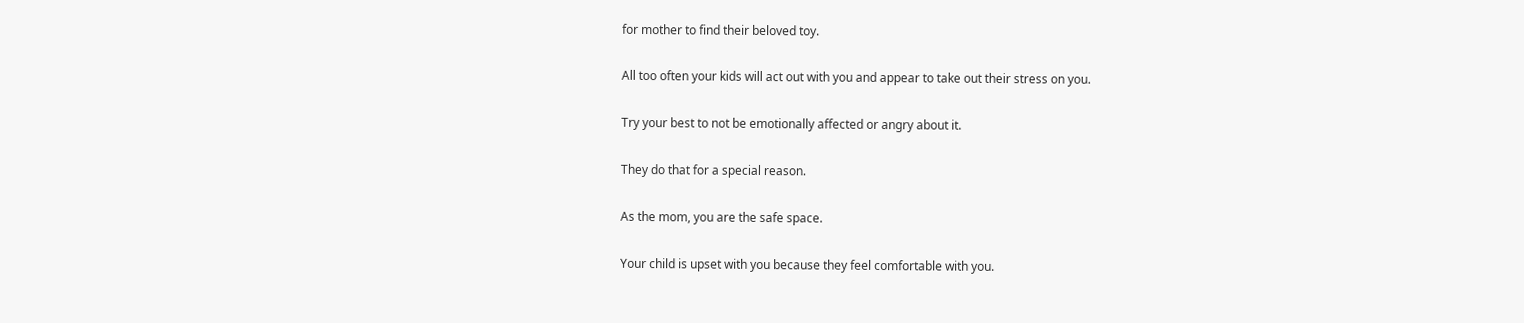for mother to find their beloved toy.

All too often your kids will act out with you and appear to take out their stress on you.

Try your best to not be emotionally affected or angry about it.

They do that for a special reason.

As the mom, you are the safe space.

Your child is upset with you because they feel comfortable with you.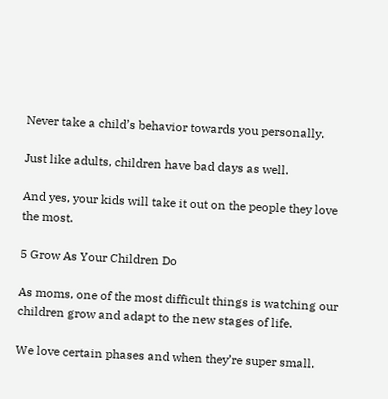Never take a child’s behavior towards you personally.

Just like adults, children have bad days as well.

And yes, your kids will take it out on the people they love the most.

5 Grow As Your Children Do

As moms, one of the most difficult things is watching our children grow and adapt to the new stages of life.

We love certain phases and when they’re super small.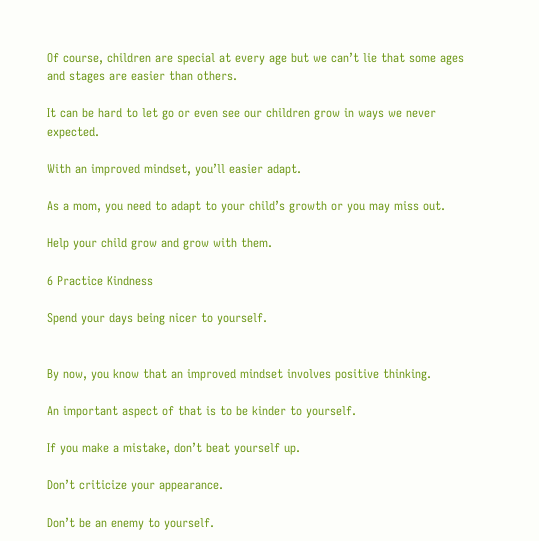Of course, children are special at every age but we can’t lie that some ages and stages are easier than others.

It can be hard to let go or even see our children grow in ways we never expected.

With an improved mindset, you’ll easier adapt.

As a mom, you need to adapt to your child’s growth or you may miss out.

Help your child grow and grow with them.

6 Practice Kindness

Spend your days being nicer to yourself.


By now, you know that an improved mindset involves positive thinking.

An important aspect of that is to be kinder to yourself.

If you make a mistake, don’t beat yourself up.

Don’t criticize your appearance.

Don’t be an enemy to yourself.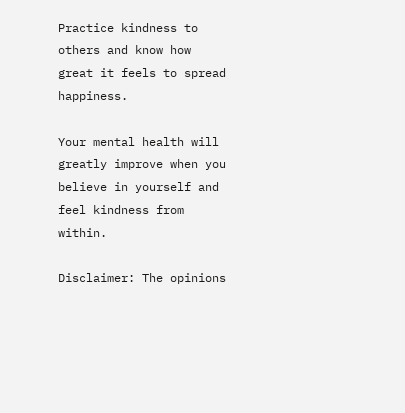Practice kindness to others and know how great it feels to spread happiness.

Your mental health will greatly improve when you believe in yourself and feel kindness from within.

Disclaimer: The opinions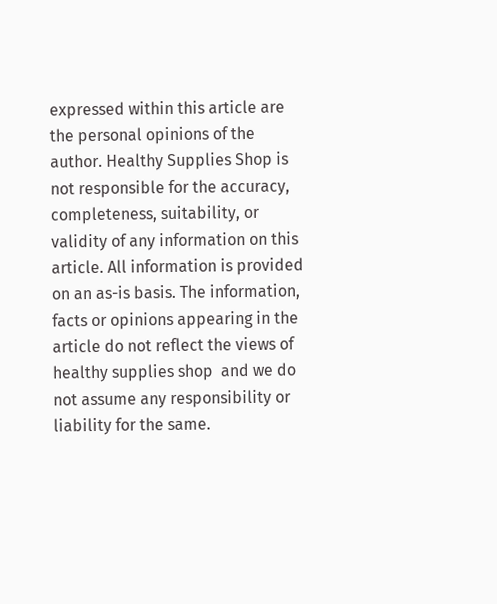expressed within this article are the personal opinions of the author. Healthy Supplies Shop is  not responsible for the accuracy, completeness, suitability, or validity of any information on this article. All information is provided on an as-is basis. The information, facts or opinions appearing in the article do not reflect the views of healthy supplies shop  and we do not assume any responsibility or liability for the same.